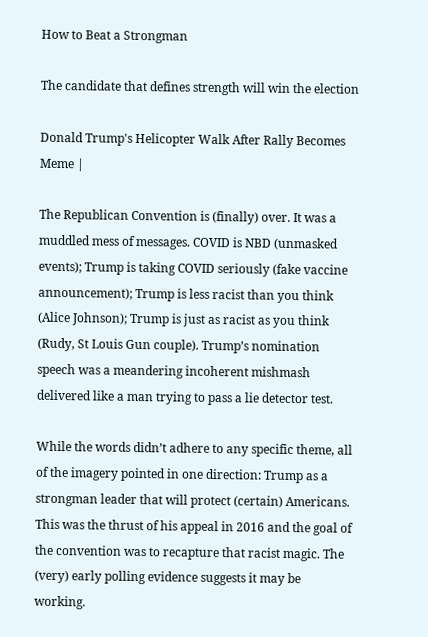How to Beat a Strongman

The candidate that defines strength will win the election

Donald Trump's Helicopter Walk After Rally Becomes Meme |

The Republican Convention is (finally) over. It was a muddled mess of messages. COVID is NBD (unmasked events); Trump is taking COVID seriously (fake vaccine announcement); Trump is less racist than you think (Alice Johnson); Trump is just as racist as you think (Rudy, St Louis Gun couple). Trump’s nomination speech was a meandering incoherent mishmash delivered like a man trying to pass a lie detector test.

While the words didn’t adhere to any specific theme, all of the imagery pointed in one direction: Trump as a strongman leader that will protect (certain) Americans. This was the thrust of his appeal in 2016 and the goal of the convention was to recapture that racist magic. The (very) early polling evidence suggests it may be working.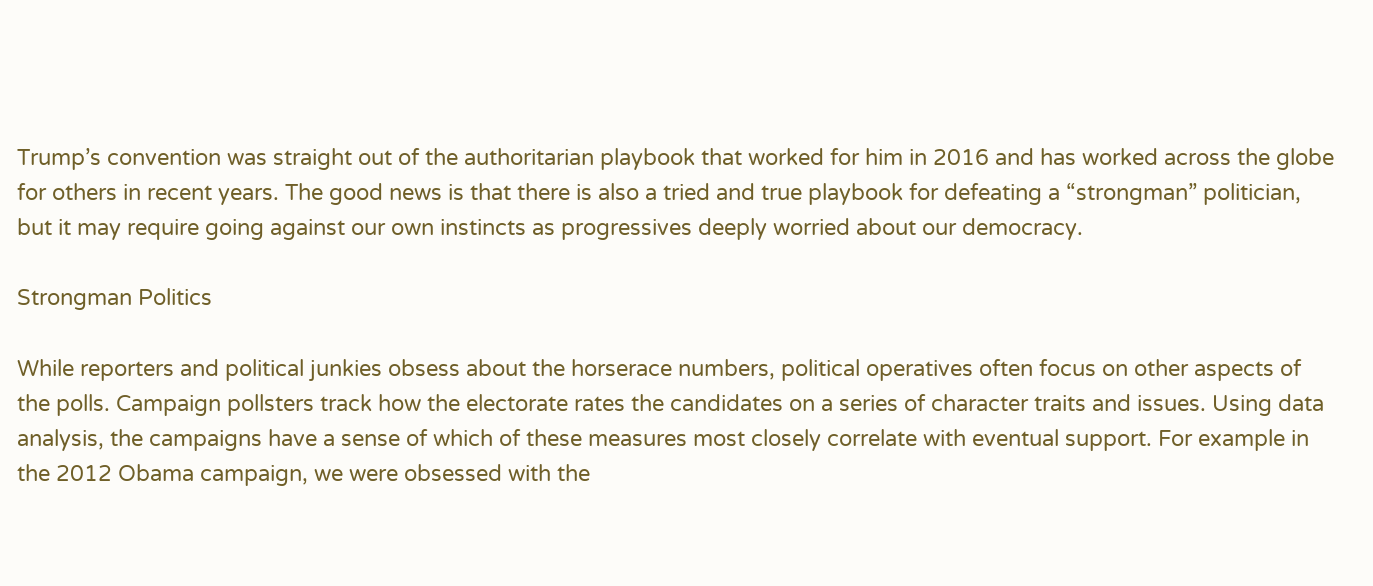Trump’s convention was straight out of the authoritarian playbook that worked for him in 2016 and has worked across the globe for others in recent years. The good news is that there is also a tried and true playbook for defeating a “strongman” politician, but it may require going against our own instincts as progressives deeply worried about our democracy.

Strongman Politics

While reporters and political junkies obsess about the horserace numbers, political operatives often focus on other aspects of the polls. Campaign pollsters track how the electorate rates the candidates on a series of character traits and issues. Using data analysis, the campaigns have a sense of which of these measures most closely correlate with eventual support. For example in the 2012 Obama campaign, we were obsessed with the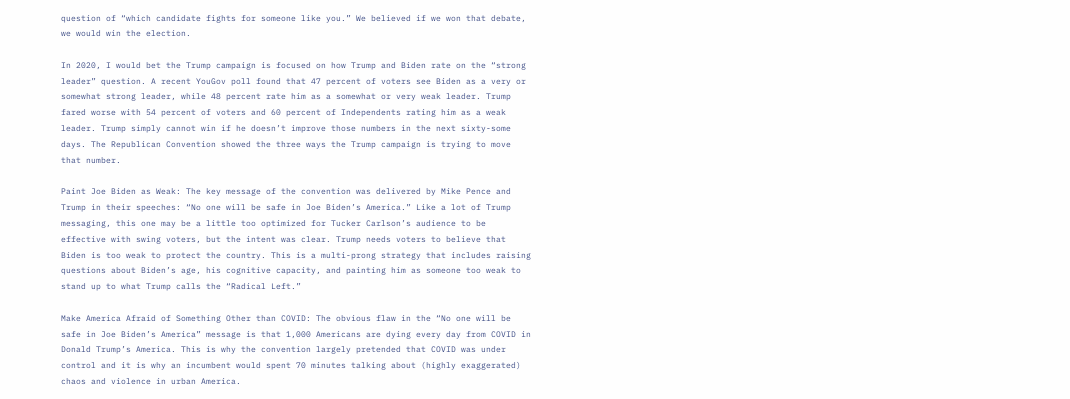question of “which candidate fights for someone like you.” We believed if we won that debate, we would win the election.

In 2020, I would bet the Trump campaign is focused on how Trump and Biden rate on the “strong leader” question. A recent YouGov poll found that 47 percent of voters see Biden as a very or somewhat strong leader, while 48 percent rate him as a somewhat or very weak leader. Trump fared worse with 54 percent of voters and 60 percent of Independents rating him as a weak leader. Trump simply cannot win if he doesn’t improve those numbers in the next sixty-some days. The Republican Convention showed the three ways the Trump campaign is trying to move that number.

Paint Joe Biden as Weak: The key message of the convention was delivered by Mike Pence and Trump in their speeches: “No one will be safe in Joe Biden’s America.” Like a lot of Trump messaging, this one may be a little too optimized for Tucker Carlson’s audience to be effective with swing voters, but the intent was clear. Trump needs voters to believe that Biden is too weak to protect the country. This is a multi-prong strategy that includes raising questions about Biden’s age, his cognitive capacity, and painting him as someone too weak to stand up to what Trump calls the “Radical Left.”

Make America Afraid of Something Other than COVID: The obvious flaw in the “No one will be safe in Joe Biden’s America” message is that 1,000 Americans are dying every day from COVID in Donald Trump’s America. This is why the convention largely pretended that COVID was under control and it is why an incumbent would spent 70 minutes talking about (highly exaggerated) chaos and violence in urban America.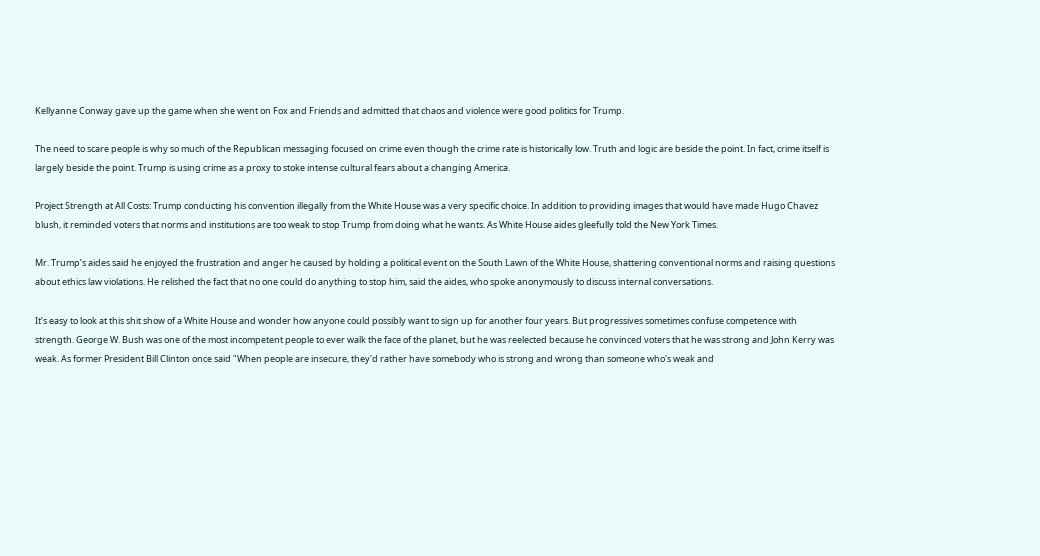Kellyanne Conway gave up the game when she went on Fox and Friends and admitted that chaos and violence were good politics for Trump.

The need to scare people is why so much of the Republican messaging focused on crime even though the crime rate is historically low. Truth and logic are beside the point. In fact, crime itself is largely beside the point. Trump is using crime as a proxy to stoke intense cultural fears about a changing America.

Project Strength at All Costs: Trump conducting his convention illegally from the White House was a very specific choice. In addition to providing images that would have made Hugo Chavez blush, it reminded voters that norms and institutions are too weak to stop Trump from doing what he wants. As White House aides gleefully told the New York Times.

Mr. Trump’s aides said he enjoyed the frustration and anger he caused by holding a political event on the South Lawn of the White House, shattering conventional norms and raising questions about ethics law violations. He relished the fact that no one could do anything to stop him, said the aides, who spoke anonymously to discuss internal conversations.

It’s easy to look at this shit show of a White House and wonder how anyone could possibly want to sign up for another four years. But progressives sometimes confuse competence with strength. George W. Bush was one of the most incompetent people to ever walk the face of the planet, but he was reelected because he convinced voters that he was strong and John Kerry was weak. As former President Bill Clinton once said "When people are insecure, they'd rather have somebody who is strong and wrong than someone who's weak and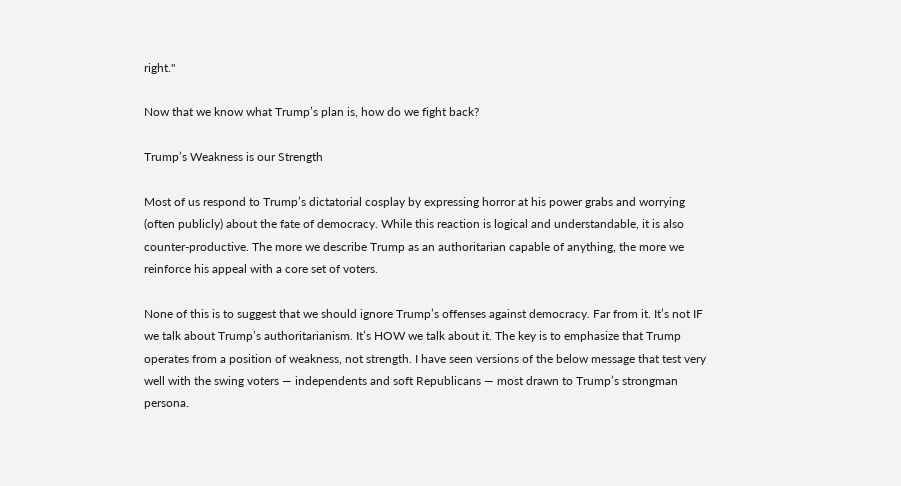right."

Now that we know what Trump’s plan is, how do we fight back?

Trump’s Weakness is our Strength

Most of us respond to Trump’s dictatorial cosplay by expressing horror at his power grabs and worrying (often publicly) about the fate of democracy. While this reaction is logical and understandable, it is also counter-productive. The more we describe Trump as an authoritarian capable of anything, the more we reinforce his appeal with a core set of voters.

None of this is to suggest that we should ignore Trump’s offenses against democracy. Far from it. It’s not IF we talk about Trump’s authoritarianism. It’s HOW we talk about it. The key is to emphasize that Trump operates from a position of weakness, not strength. I have seen versions of the below message that test very well with the swing voters — independents and soft Republicans — most drawn to Trump’s strongman persona.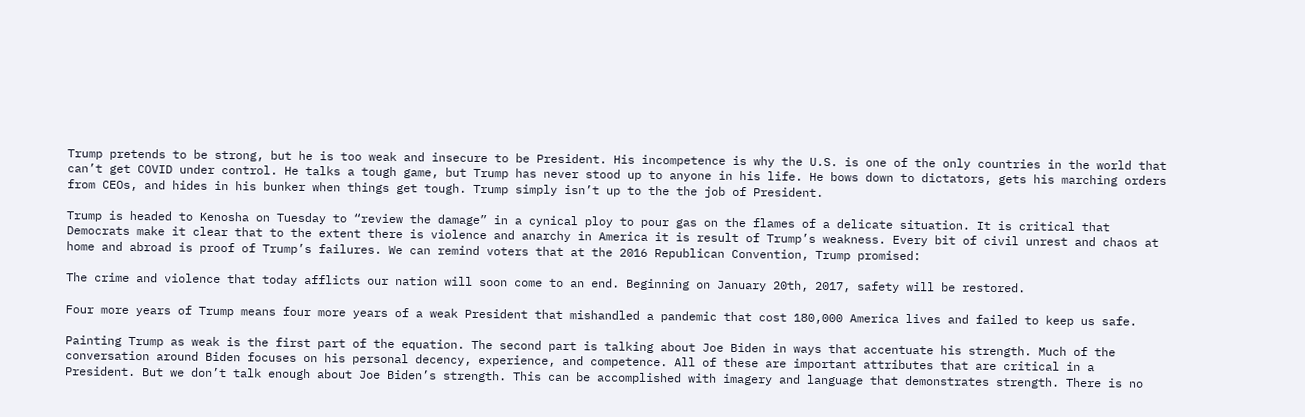Trump pretends to be strong, but he is too weak and insecure to be President. His incompetence is why the U.S. is one of the only countries in the world that can’t get COVID under control. He talks a tough game, but Trump has never stood up to anyone in his life. He bows down to dictators, gets his marching orders from CEOs, and hides in his bunker when things get tough. Trump simply isn’t up to the the job of President.

Trump is headed to Kenosha on Tuesday to “review the damage” in a cynical ploy to pour gas on the flames of a delicate situation. It is critical that Democrats make it clear that to the extent there is violence and anarchy in America it is result of Trump’s weakness. Every bit of civil unrest and chaos at home and abroad is proof of Trump’s failures. We can remind voters that at the 2016 Republican Convention, Trump promised:

The crime and violence that today afflicts our nation will soon come to an end. Beginning on January 20th, 2017, safety will be restored.

Four more years of Trump means four more years of a weak President that mishandled a pandemic that cost 180,000 America lives and failed to keep us safe.

Painting Trump as weak is the first part of the equation. The second part is talking about Joe Biden in ways that accentuate his strength. Much of the conversation around Biden focuses on his personal decency, experience, and competence. All of these are important attributes that are critical in a President. But we don’t talk enough about Joe Biden’s strength. This can be accomplished with imagery and language that demonstrates strength. There is no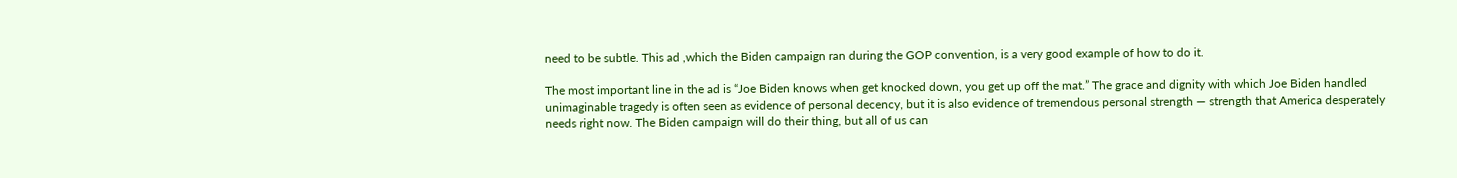need to be subtle. This ad ,which the Biden campaign ran during the GOP convention, is a very good example of how to do it.

The most important line in the ad is “Joe Biden knows when get knocked down, you get up off the mat.” The grace and dignity with which Joe Biden handled unimaginable tragedy is often seen as evidence of personal decency, but it is also evidence of tremendous personal strength — strength that America desperately needs right now. The Biden campaign will do their thing, but all of us can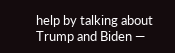help by talking about Trump and Biden —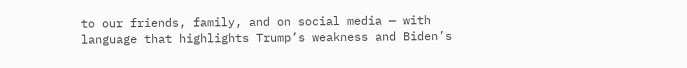to our friends, family, and on social media — with language that highlights Trump’s weakness and Biden’s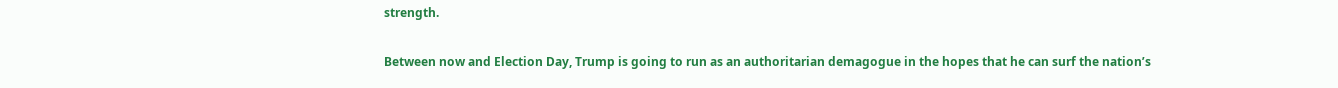strength.

Between now and Election Day, Trump is going to run as an authoritarian demagogue in the hopes that he can surf the nation’s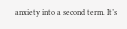anxiety into a second term. It’s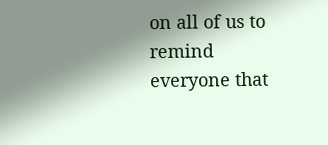on all of us to remind everyone that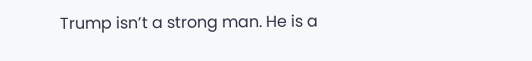Trump isn’t a strong man. He is a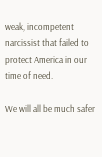weak, incompetent narcissist that failed to protect America in our time of need.

We will all be much safer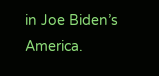in Joe Biden’s America.